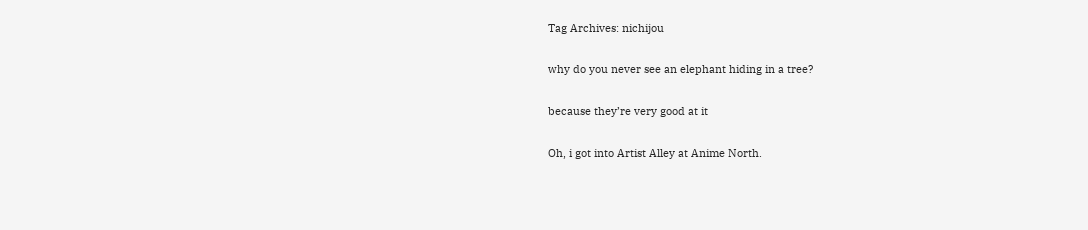Tag Archives: nichijou

why do you never see an elephant hiding in a tree?

because they’re very good at it

Oh, i got into Artist Alley at Anime North.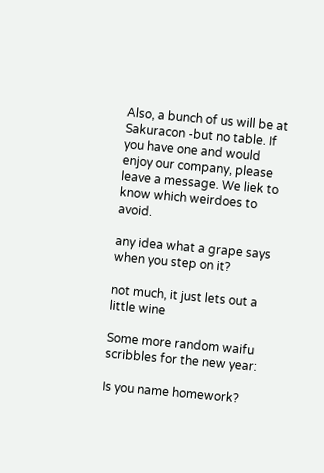Also, a bunch of us will be at Sakuracon -but no table. If you have one and would enjoy our company, please leave a message. We liek to know which weirdoes to avoid.

any idea what a grape says when you step on it?

not much, it just lets out a little wine

Some more random waifu scribbles for the new year:

Is you name homework?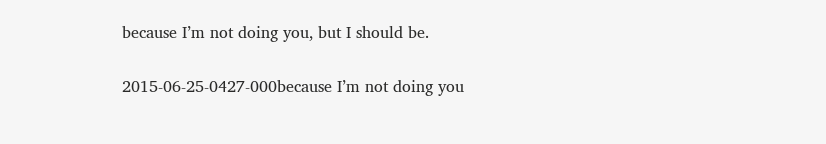because I’m not doing you, but I should be.


2015-06-25-0427-000because I’m not doing you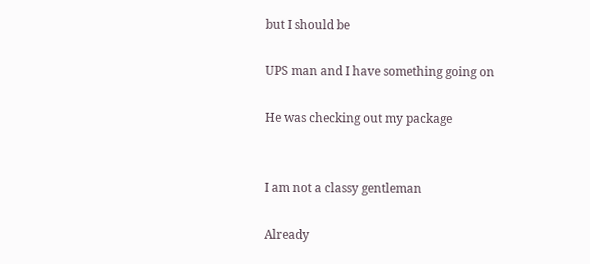but I should be

UPS man and I have something going on

He was checking out my package


I am not a classy gentleman

Already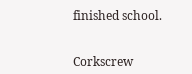finished school.


Corkscrew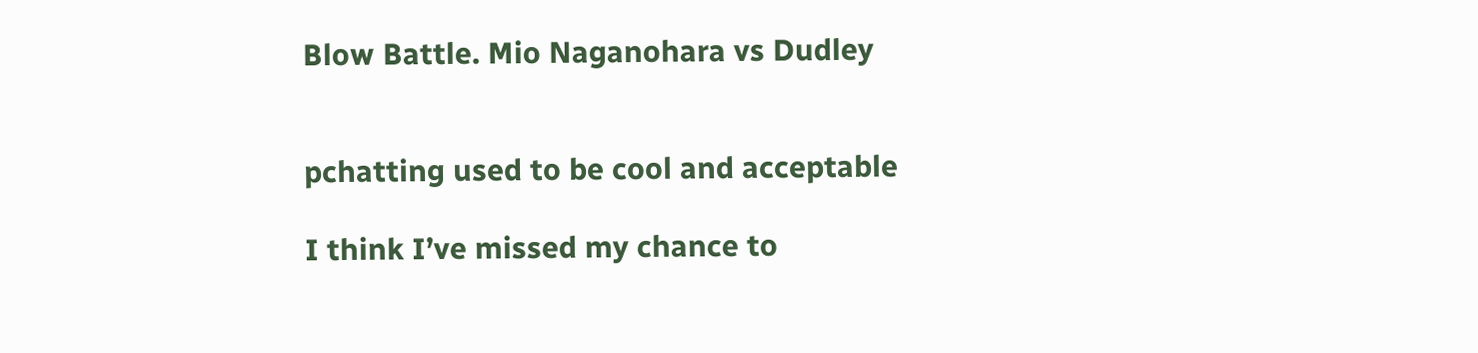Blow Battle. Mio Naganohara vs Dudley


pchatting used to be cool and acceptable

I think I’ve missed my chance to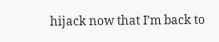hijack now that I’m back to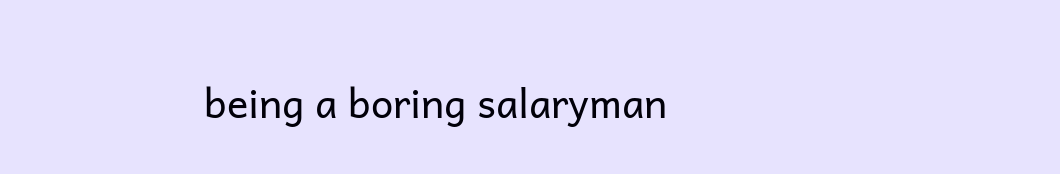being a boring salaryman